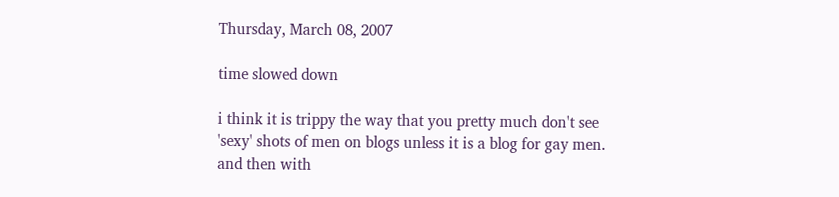Thursday, March 08, 2007

time slowed down

i think it is trippy the way that you pretty much don't see 'sexy' shots of men on blogs unless it is a blog for gay men. and then with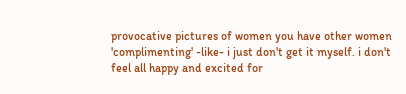provocative pictures of women you have other women 'complimenting' -like- i just don't get it myself. i don't feel all happy and excited for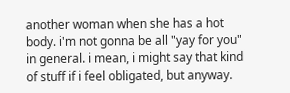another woman when she has a hot body. i'm not gonna be all "yay for you" in general. i mean, i might say that kind of stuff if i feel obligated, but anyway.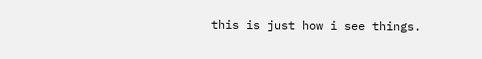this is just how i see things.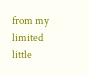from my limited little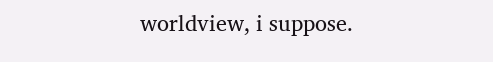worldview, i suppose.